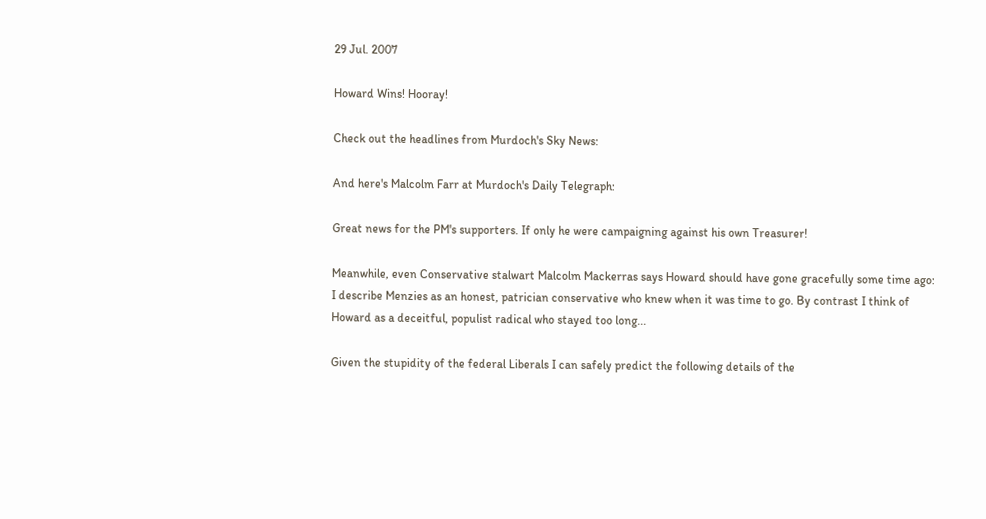29 Jul. 2007

Howard Wins! Hooray!

Check out the headlines from Murdoch's Sky News:

And here's Malcolm Farr at Murdoch's Daily Telegraph:

Great news for the PM's supporters. If only he were campaigning against his own Treasurer!

Meanwhile, even Conservative stalwart Malcolm Mackerras says Howard should have gone gracefully some time ago:
I describe Menzies as an honest, patrician conservative who knew when it was time to go. By contrast I think of Howard as a deceitful, populist radical who stayed too long...

Given the stupidity of the federal Liberals I can safely predict the following details of the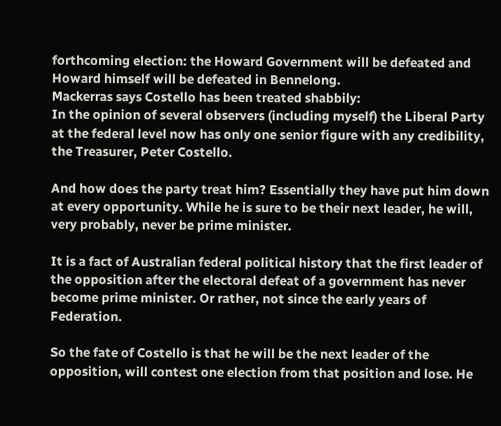forthcoming election: the Howard Government will be defeated and Howard himself will be defeated in Bennelong.
Mackerras says Costello has been treated shabbily:
In the opinion of several observers (including myself) the Liberal Party at the federal level now has only one senior figure with any credibility, the Treasurer, Peter Costello.

And how does the party treat him? Essentially they have put him down at every opportunity. While he is sure to be their next leader, he will, very probably, never be prime minister.

It is a fact of Australian federal political history that the first leader of the opposition after the electoral defeat of a government has never become prime minister. Or rather, not since the early years of Federation.

So the fate of Costello is that he will be the next leader of the opposition, will contest one election from that position and lose. He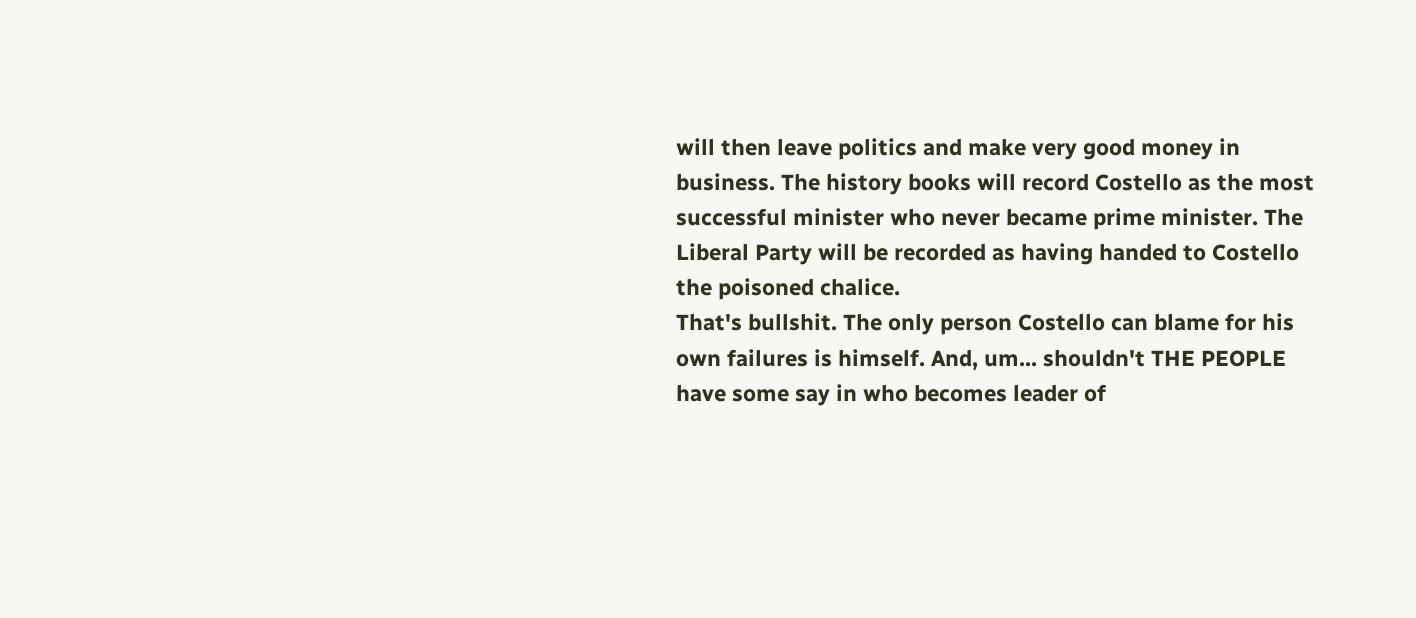will then leave politics and make very good money in business. The history books will record Costello as the most successful minister who never became prime minister. The Liberal Party will be recorded as having handed to Costello the poisoned chalice.
That's bullshit. The only person Costello can blame for his own failures is himself. And, um... shouldn't THE PEOPLE have some say in who becomes leader of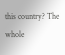this country? The whole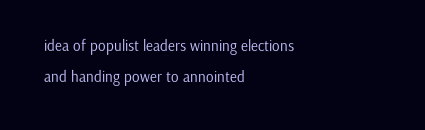idea of populist leaders winning elections and handing power to annointed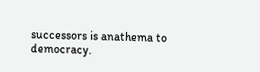successors is anathema to democracy.